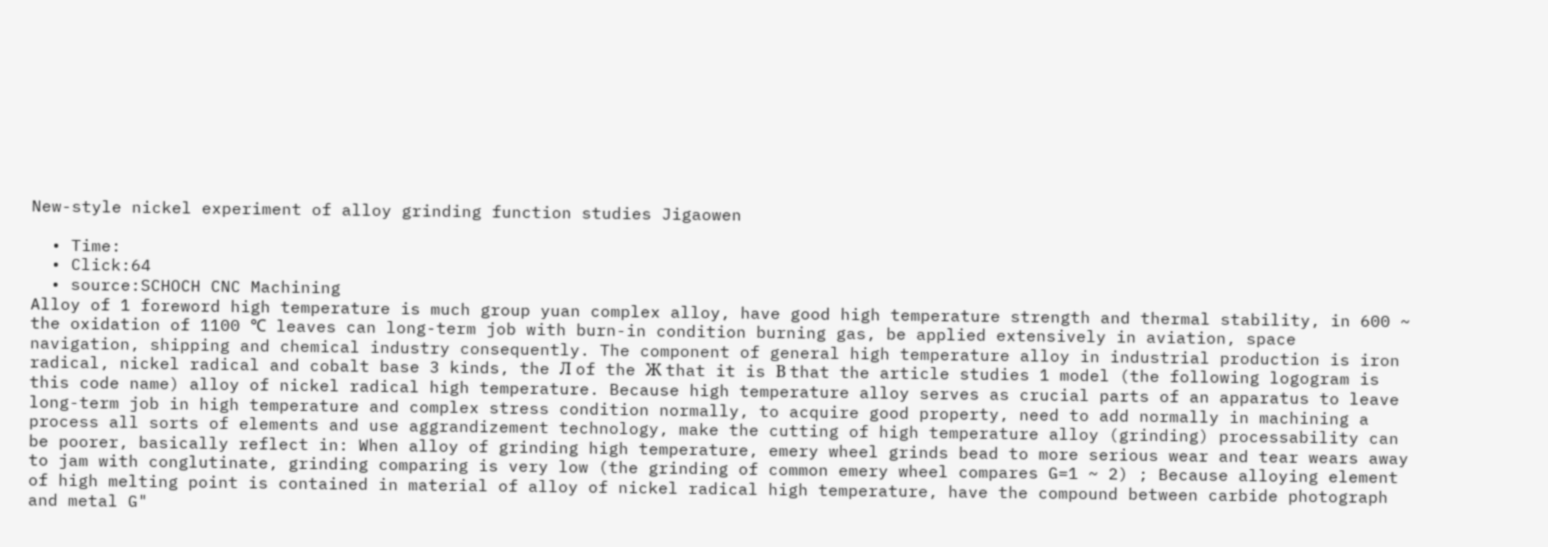New-style nickel experiment of alloy grinding function studies Jigaowen

  • Time:
  • Click:64
  • source:SCHOCH CNC Machining
Alloy of 1 foreword high temperature is much group yuan complex alloy, have good high temperature strength and thermal stability, in 600 ~ the oxidation of 1100 ℃ leaves can long-term job with burn-in condition burning gas, be applied extensively in aviation, space navigation, shipping and chemical industry consequently. The component of general high temperature alloy in industrial production is iron radical, nickel radical and cobalt base 3 kinds, the Л of the Ж that it is В that the article studies 1 model (the following logogram is this code name) alloy of nickel radical high temperature. Because high temperature alloy serves as crucial parts of an apparatus to leave long-term job in high temperature and complex stress condition normally, to acquire good property, need to add normally in machining a process all sorts of elements and use aggrandizement technology, make the cutting of high temperature alloy (grinding) processability can be poorer, basically reflect in: When alloy of grinding high temperature, emery wheel grinds bead to more serious wear and tear wears away to jam with conglutinate, grinding comparing is very low (the grinding of common emery wheel compares G=1 ~ 2) ; Because alloying element of high melting point is contained in material of alloy of nickel radical high temperature, have the compound between carbide photograph and metal G"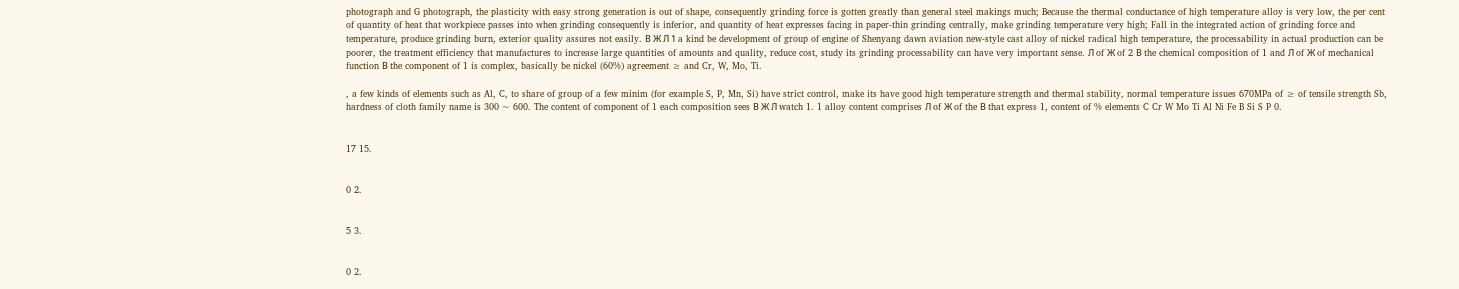photograph and G photograph, the plasticity with easy strong generation is out of shape, consequently grinding force is gotten greatly than general steel makings much; Because the thermal conductance of high temperature alloy is very low, the per cent of quantity of heat that workpiece passes into when grinding consequently is inferior, and quantity of heat expresses facing in paper-thin grinding centrally, make grinding temperature very high; Fall in the integrated action of grinding force and temperature, produce grinding burn, exterior quality assures not easily. В Ж Л 1 a kind be development of group of engine of Shenyang dawn aviation new-style cast alloy of nickel radical high temperature, the processability in actual production can be poorer, the treatment efficiency that manufactures to increase large quantities of amounts and quality, reduce cost, study its grinding processability can have very important sense. Л of Ж of 2 В the chemical composition of 1 and Л of Ж of mechanical function В the component of 1 is complex, basically be nickel (60%) agreement ≥ and Cr, W, Mo, Ti.

, a few kinds of elements such as Al, C, to share of group of a few minim (for example S, P, Mn, Si) have strict control, make its have good high temperature strength and thermal stability, normal temperature issues 670MPa of ≥ of tensile strength Sb, hardness of cloth family name is 300 ~ 600. The content of component of 1 each composition sees В Ж Л watch 1. 1 alloy content comprises Л of Ж of the В that express 1, content of % elements C Cr W Mo Ti Al Ni Fe B Si S P 0.


17 15.


0 2.


5 3.


0 2.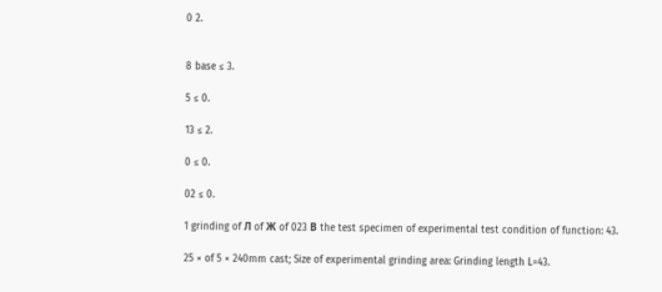0 2.


8 base ≤ 3.

5 ≤ 0.

13 ≤ 2.

0 ≤ 0.

02 ≤ 0.

1 grinding of Л of Ж of 023 В the test specimen of experimental test condition of function: 43.

25 × of 5 × 240mm cast; Size of experimental grinding area: Grinding length L=43.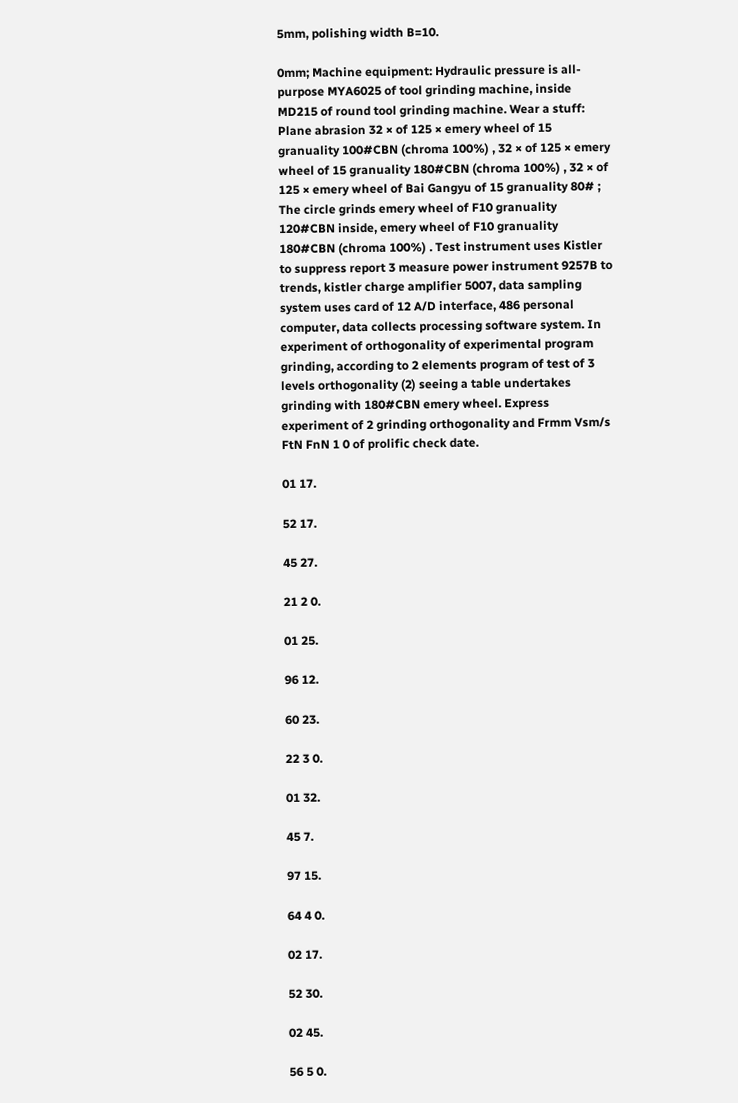5mm, polishing width B=10.

0mm; Machine equipment: Hydraulic pressure is all-purpose MYA6025 of tool grinding machine, inside MD215 of round tool grinding machine. Wear a stuff: Plane abrasion 32 × of 125 × emery wheel of 15 granuality 100#CBN (chroma 100%) , 32 × of 125 × emery wheel of 15 granuality 180#CBN (chroma 100%) , 32 × of 125 × emery wheel of Bai Gangyu of 15 granuality 80# ; The circle grinds emery wheel of F10 granuality 120#CBN inside, emery wheel of F10 granuality 180#CBN (chroma 100%) . Test instrument uses Kistler to suppress report 3 measure power instrument 9257B to trends, kistler charge amplifier 5007, data sampling system uses card of 12 A/D interface, 486 personal computer, data collects processing software system. In experiment of orthogonality of experimental program grinding, according to 2 elements program of test of 3 levels orthogonality (2) seeing a table undertakes grinding with 180#CBN emery wheel. Express experiment of 2 grinding orthogonality and Frmm Vsm/s FtN FnN 1 0 of prolific check date.

01 17.

52 17.

45 27.

21 2 0.

01 25.

96 12.

60 23.

22 3 0.

01 32.

45 7.

97 15.

64 4 0.

02 17.

52 30.

02 45.

56 5 0.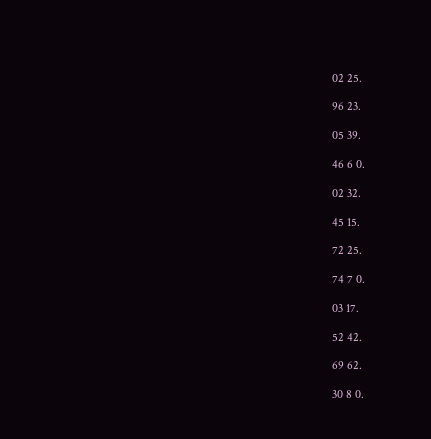02 25.

96 23.

05 39.

46 6 0.

02 32.

45 15.

72 25.

74 7 0.

03 17.

52 42.

69 62.

30 8 0.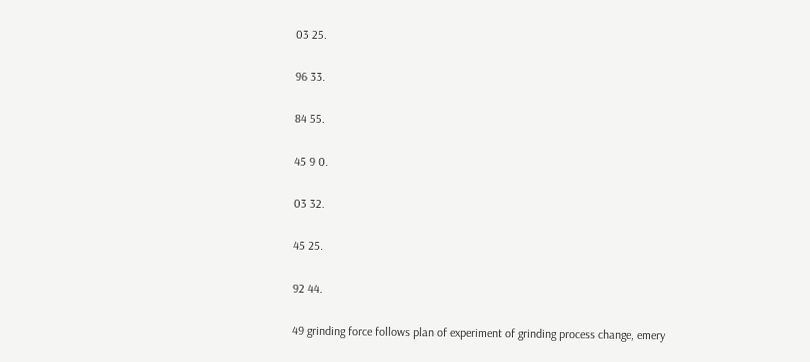03 25.

96 33.

84 55.

45 9 0.

03 32.

45 25.

92 44.

49 grinding force follows plan of experiment of grinding process change, emery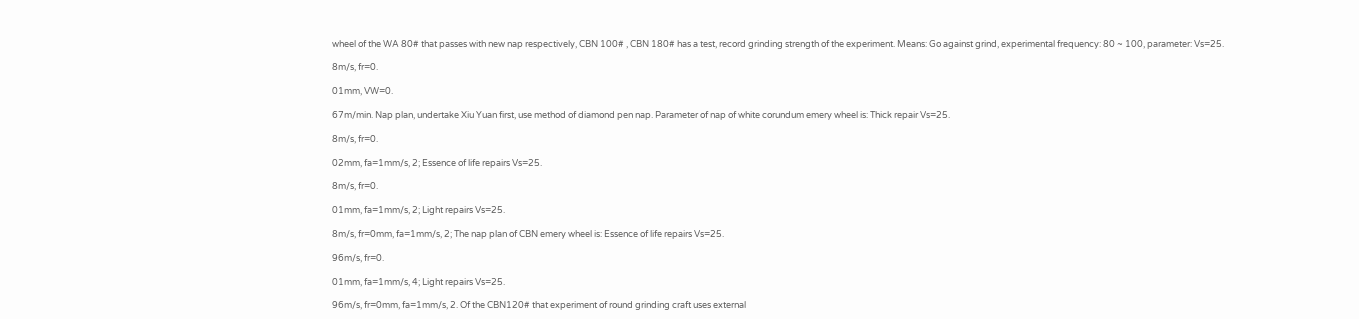wheel of the WA 80# that passes with new nap respectively, CBN 100# , CBN 180# has a test, record grinding strength of the experiment. Means: Go against grind, experimental frequency: 80 ~ 100, parameter: Vs=25.

8m/s, fr=0.

01mm, VW=0.

67m/min. Nap plan, undertake Xiu Yuan first, use method of diamond pen nap. Parameter of nap of white corundum emery wheel is: Thick repair Vs=25.

8m/s, fr=0.

02mm, fa=1mm/s, 2; Essence of life repairs Vs=25.

8m/s, fr=0.

01mm, fa=1mm/s, 2; Light repairs Vs=25.

8m/s, fr=0mm, fa=1mm/s, 2; The nap plan of CBN emery wheel is: Essence of life repairs Vs=25.

96m/s, fr=0.

01mm, fa=1mm/s, 4; Light repairs Vs=25.

96m/s, fr=0mm, fa=1mm/s, 2. Of the CBN120# that experiment of round grinding craft uses external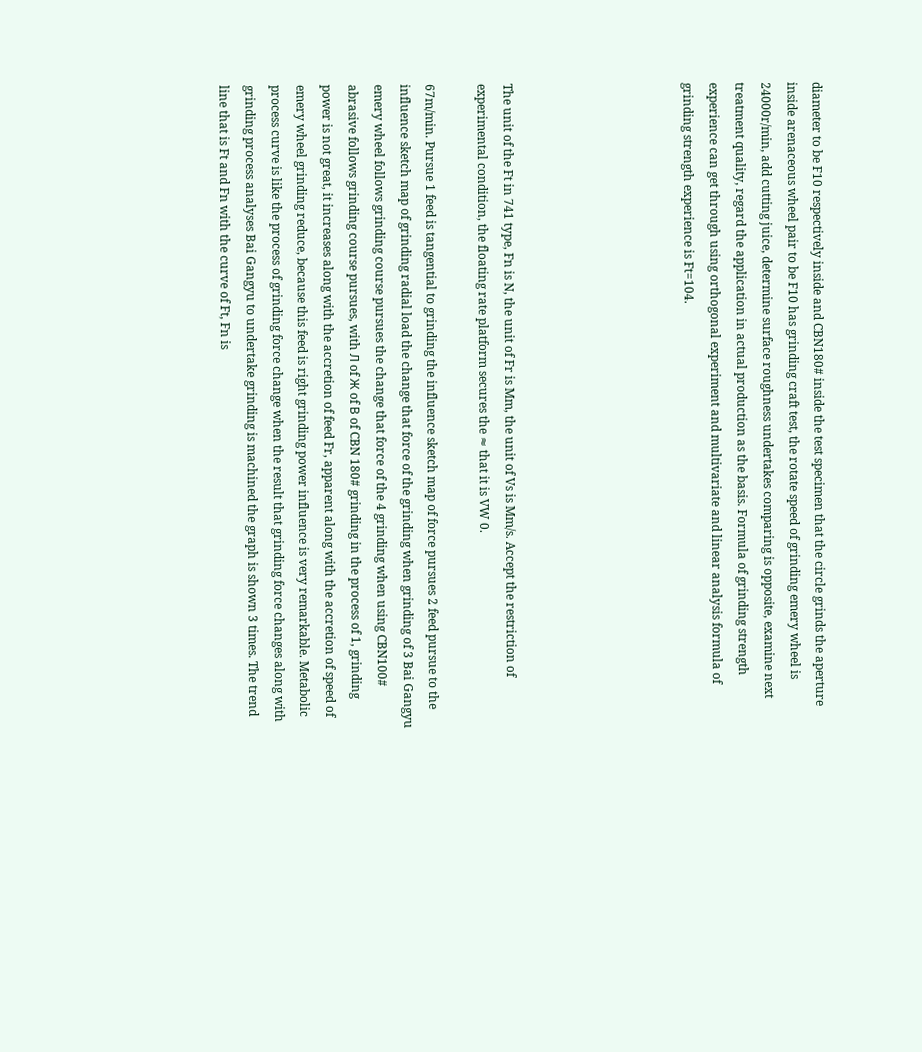diameter to be F10 respectively inside and CBN180# inside the test specimen that the circle grinds the aperture inside arenaceous wheel pair to be F10 has grinding craft test, the rotate speed of grinding emery wheel is 24000r/min, add cutting juice, determine surface roughness undertakes comparing is opposite, examine next treatment quality, regard the application in actual production as the basis. Formula of grinding strength experience can get through using orthogonal experiment and multivariate and linear analysis formula of grinding strength experience is Ft=104.






The unit of the Ft in 741 type, Fn is N, the unit of Fr is Mm, the unit of Vs is Mm/s. Accept the restriction of experimental condition, the floating rate platform secures the ≈ that it is VW 0.

67m/min. Pursue 1 feed is tangential to grinding the influence sketch map of force pursues 2 feed pursue to the influence sketch map of grinding radial load the change that force of the grinding when grinding of 3 Bai Gangyu emery wheel follows grinding course pursues the change that force of the 4 grinding when using CBN100# abrasive follows grinding course pursues, with Л of Ж of В of CBN 180# grinding in the process of 1, grinding power is not great, it increases along with the accretion of feed Fr, apparent along with the accretion of speed of emery wheel grinding reduce, because this feed is right grinding power influence is very remarkable. Metabolic process curve is like the process of grinding force change when the result that grinding force changes along with grinding process analyses Bai Gangyu to undertake grinding is machined the graph is shown 3 times. The trend line that is Ft and Fn with the curve of Ft, Fn is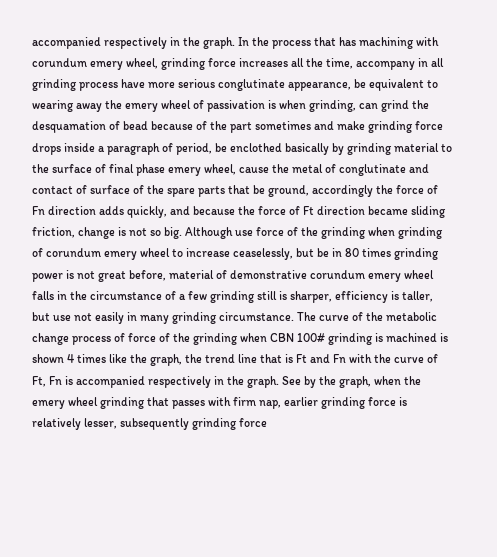accompanied respectively in the graph. In the process that has machining with corundum emery wheel, grinding force increases all the time, accompany in all grinding process have more serious conglutinate appearance, be equivalent to wearing away the emery wheel of passivation is when grinding, can grind the desquamation of bead because of the part sometimes and make grinding force drops inside a paragraph of period, be enclothed basically by grinding material to the surface of final phase emery wheel, cause the metal of conglutinate and contact of surface of the spare parts that be ground, accordingly the force of Fn direction adds quickly, and because the force of Ft direction became sliding friction, change is not so big. Although use force of the grinding when grinding of corundum emery wheel to increase ceaselessly, but be in 80 times grinding power is not great before, material of demonstrative corundum emery wheel falls in the circumstance of a few grinding still is sharper, efficiency is taller, but use not easily in many grinding circumstance. The curve of the metabolic change process of force of the grinding when CBN 100# grinding is machined is shown 4 times like the graph, the trend line that is Ft and Fn with the curve of Ft, Fn is accompanied respectively in the graph. See by the graph, when the emery wheel grinding that passes with firm nap, earlier grinding force is relatively lesser, subsequently grinding force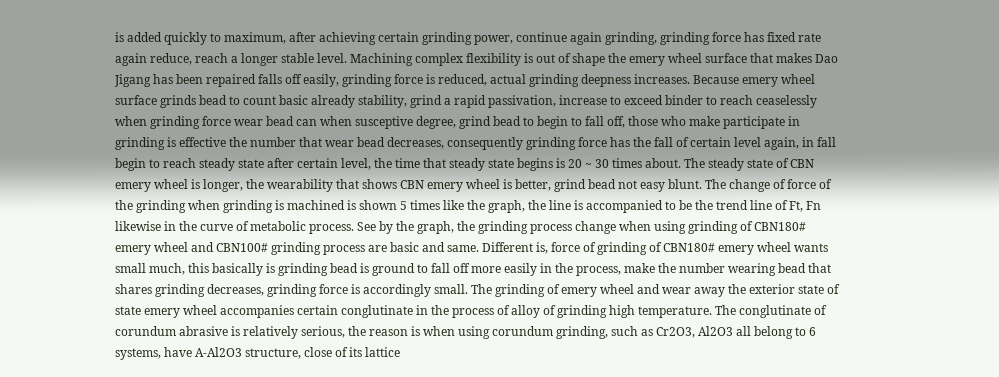is added quickly to maximum, after achieving certain grinding power, continue again grinding, grinding force has fixed rate again reduce, reach a longer stable level. Machining complex flexibility is out of shape the emery wheel surface that makes Dao Jigang has been repaired falls off easily, grinding force is reduced, actual grinding deepness increases. Because emery wheel surface grinds bead to count basic already stability, grind a rapid passivation, increase to exceed binder to reach ceaselessly when grinding force wear bead can when susceptive degree, grind bead to begin to fall off, those who make participate in grinding is effective the number that wear bead decreases, consequently grinding force has the fall of certain level again, in fall begin to reach steady state after certain level, the time that steady state begins is 20 ~ 30 times about. The steady state of CBN emery wheel is longer, the wearability that shows CBN emery wheel is better, grind bead not easy blunt. The change of force of the grinding when grinding is machined is shown 5 times like the graph, the line is accompanied to be the trend line of Ft, Fn likewise in the curve of metabolic process. See by the graph, the grinding process change when using grinding of CBN180# emery wheel and CBN100# grinding process are basic and same. Different is, force of grinding of CBN180# emery wheel wants small much, this basically is grinding bead is ground to fall off more easily in the process, make the number wearing bead that shares grinding decreases, grinding force is accordingly small. The grinding of emery wheel and wear away the exterior state of state emery wheel accompanies certain conglutinate in the process of alloy of grinding high temperature. The conglutinate of corundum abrasive is relatively serious, the reason is when using corundum grinding, such as Cr2O3, Al2O3 all belong to 6 systems, have A-Al2O3 structure, close of its lattice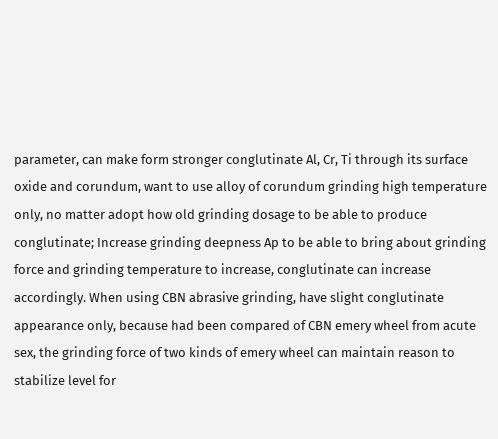parameter, can make form stronger conglutinate Al, Cr, Ti through its surface oxide and corundum, want to use alloy of corundum grinding high temperature only, no matter adopt how old grinding dosage to be able to produce conglutinate; Increase grinding deepness Ap to be able to bring about grinding force and grinding temperature to increase, conglutinate can increase accordingly. When using CBN abrasive grinding, have slight conglutinate appearance only, because had been compared of CBN emery wheel from acute sex, the grinding force of two kinds of emery wheel can maintain reason to stabilize level for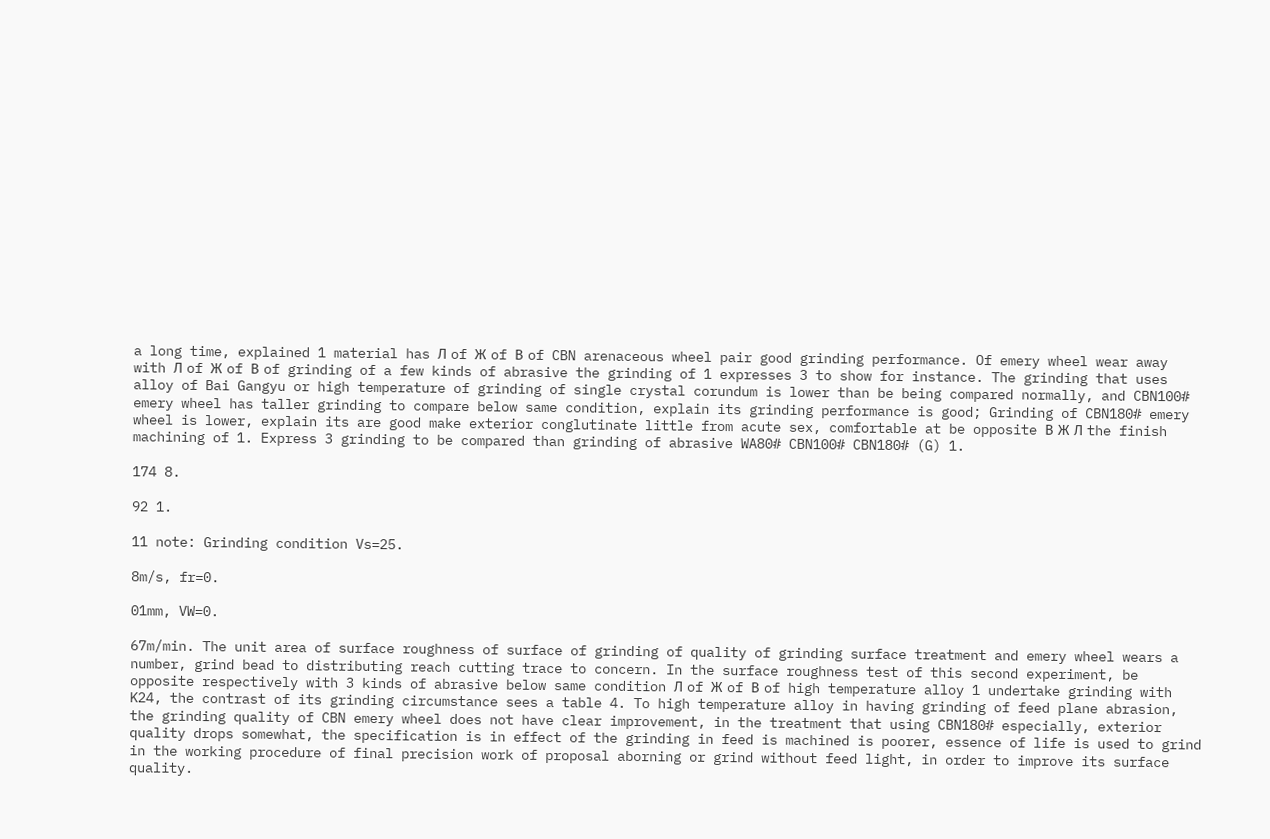a long time, explained 1 material has Л of Ж of В of CBN arenaceous wheel pair good grinding performance. Of emery wheel wear away with Л of Ж of В of grinding of a few kinds of abrasive the grinding of 1 expresses 3 to show for instance. The grinding that uses alloy of Bai Gangyu or high temperature of grinding of single crystal corundum is lower than be being compared normally, and CBN100# emery wheel has taller grinding to compare below same condition, explain its grinding performance is good; Grinding of CBN180# emery wheel is lower, explain its are good make exterior conglutinate little from acute sex, comfortable at be opposite В Ж Л the finish machining of 1. Express 3 grinding to be compared than grinding of abrasive WA80# CBN100# CBN180# (G) 1.

174 8.

92 1.

11 note: Grinding condition Vs=25.

8m/s, fr=0.

01mm, VW=0.

67m/min. The unit area of surface roughness of surface of grinding of quality of grinding surface treatment and emery wheel wears a number, grind bead to distributing reach cutting trace to concern. In the surface roughness test of this second experiment, be opposite respectively with 3 kinds of abrasive below same condition Л of Ж of В of high temperature alloy 1 undertake grinding with K24, the contrast of its grinding circumstance sees a table 4. To high temperature alloy in having grinding of feed plane abrasion, the grinding quality of CBN emery wheel does not have clear improvement, in the treatment that using CBN180# especially, exterior quality drops somewhat, the specification is in effect of the grinding in feed is machined is poorer, essence of life is used to grind in the working procedure of final precision work of proposal aborning or grind without feed light, in order to improve its surface quality.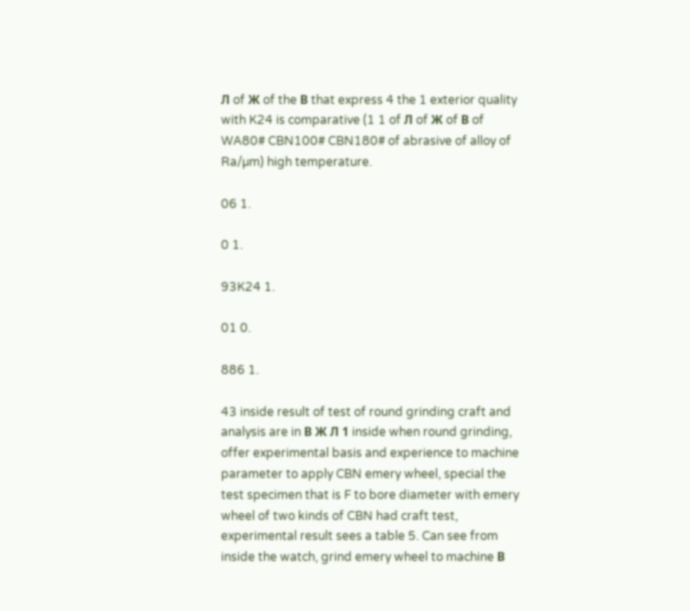Л of Ж of the В that express 4 the 1 exterior quality with K24 is comparative (1 1 of Л of Ж of В of WA80# CBN100# CBN180# of abrasive of alloy of Ra/µm) high temperature.

06 1.

0 1.

93K24 1.

01 0.

886 1.

43 inside result of test of round grinding craft and analysis are in В Ж Л 1 inside when round grinding, offer experimental basis and experience to machine parameter to apply CBN emery wheel, special the test specimen that is F to bore diameter with emery wheel of two kinds of CBN had craft test, experimental result sees a table 5. Can see from inside the watch, grind emery wheel to machine В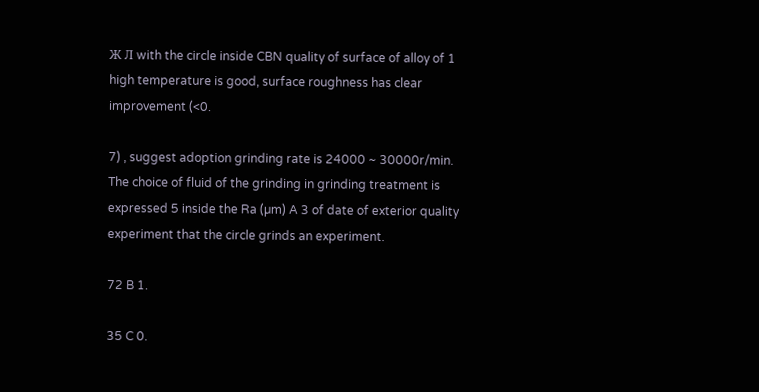Ж Л with the circle inside CBN quality of surface of alloy of 1 high temperature is good, surface roughness has clear improvement (<0.

7) , suggest adoption grinding rate is 24000 ~ 30000r/min. The choice of fluid of the grinding in grinding treatment is expressed 5 inside the Ra (µm) A 3 of date of exterior quality experiment that the circle grinds an experiment.

72 B 1.

35 C 0.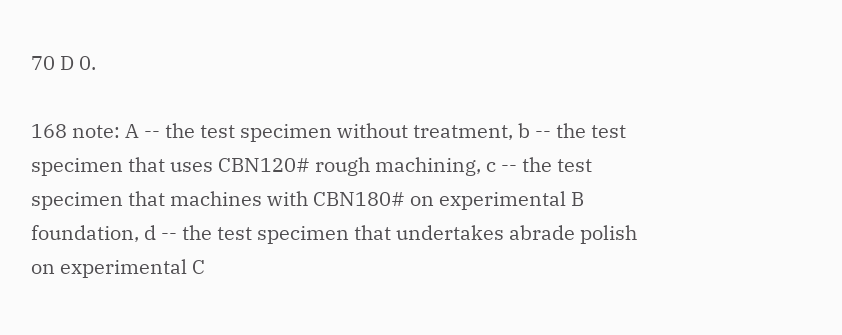70 D 0.

168 note: A -- the test specimen without treatment, b -- the test specimen that uses CBN120# rough machining, c -- the test specimen that machines with CBN180# on experimental B foundation, d -- the test specimen that undertakes abrade polish on experimental C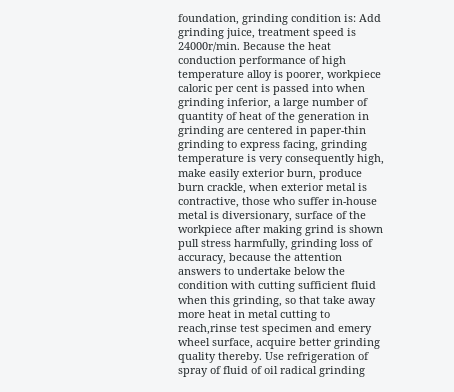foundation, grinding condition is: Add grinding juice, treatment speed is 24000r/min. Because the heat conduction performance of high temperature alloy is poorer, workpiece caloric per cent is passed into when grinding inferior, a large number of quantity of heat of the generation in grinding are centered in paper-thin grinding to express facing, grinding temperature is very consequently high, make easily exterior burn, produce burn crackle, when exterior metal is contractive, those who suffer in-house metal is diversionary, surface of the workpiece after making grind is shown pull stress harmfully, grinding loss of accuracy, because the attention answers to undertake below the condition with cutting sufficient fluid when this grinding, so that take away more heat in metal cutting to reach,rinse test specimen and emery wheel surface, acquire better grinding quality thereby. Use refrigeration of spray of fluid of oil radical grinding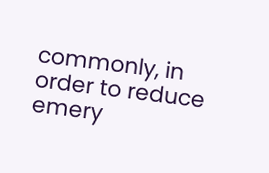commonly, in order to reduce emery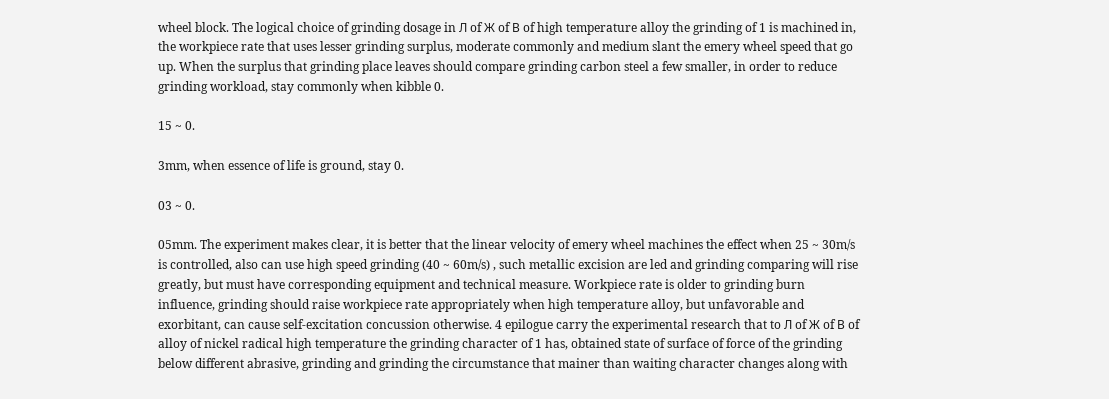wheel block. The logical choice of grinding dosage in Л of Ж of В of high temperature alloy the grinding of 1 is machined in, the workpiece rate that uses lesser grinding surplus, moderate commonly and medium slant the emery wheel speed that go up. When the surplus that grinding place leaves should compare grinding carbon steel a few smaller, in order to reduce grinding workload, stay commonly when kibble 0.

15 ~ 0.

3mm, when essence of life is ground, stay 0.

03 ~ 0.

05mm. The experiment makes clear, it is better that the linear velocity of emery wheel machines the effect when 25 ~ 30m/s is controlled, also can use high speed grinding (40 ~ 60m/s) , such metallic excision are led and grinding comparing will rise greatly, but must have corresponding equipment and technical measure. Workpiece rate is older to grinding burn influence, grinding should raise workpiece rate appropriately when high temperature alloy, but unfavorable and exorbitant, can cause self-excitation concussion otherwise. 4 epilogue carry the experimental research that to Л of Ж of В of alloy of nickel radical high temperature the grinding character of 1 has, obtained state of surface of force of the grinding below different abrasive, grinding and grinding the circumstance that mainer than waiting character changes along with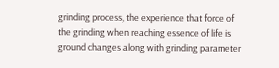grinding process, the experience that force of the grinding when reaching essence of life is ground changes along with grinding parameter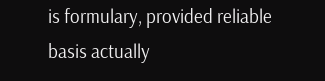is formulary, provided reliable basis actually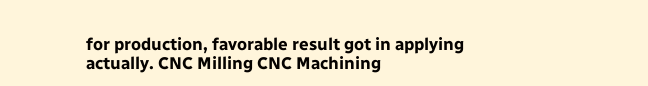for production, favorable result got in applying actually. CNC Milling CNC Machining